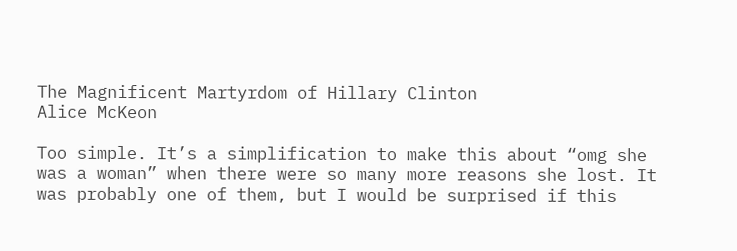The Magnificent Martyrdom of Hillary Clinton
Alice McKeon

Too simple. It’s a simplification to make this about “omg she was a woman” when there were so many more reasons she lost. It was probably one of them, but I would be surprised if this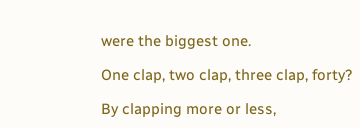were the biggest one.

One clap, two clap, three clap, forty?

By clapping more or less,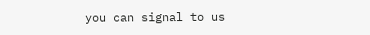you can signal to us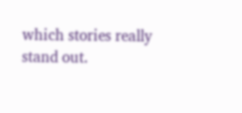which stories really stand out.